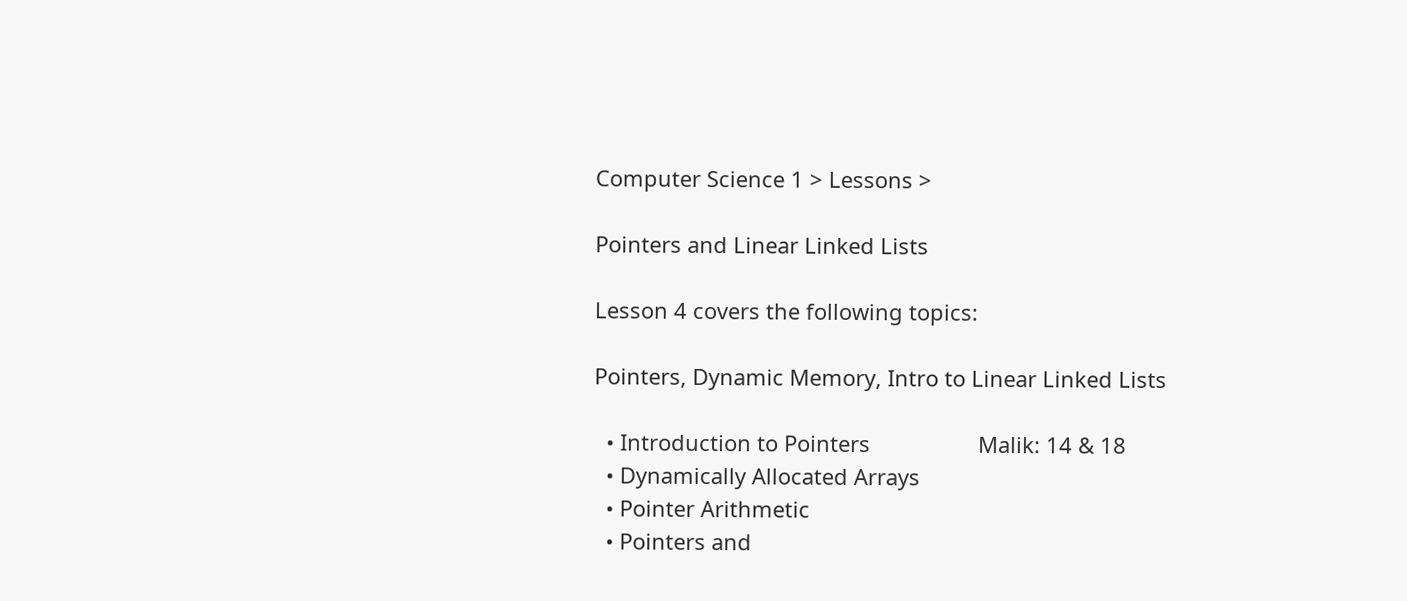Computer Science 1 > Lessons >

Pointers and Linear Linked Lists

Lesson 4 covers the following topics:

Pointers, Dynamic Memory, Intro to Linear Linked Lists

  • Introduction to Pointers                  Malik: 14 & 18
  • Dynamically Allocated Arrays
  • Pointer Arithmetic
  • Pointers and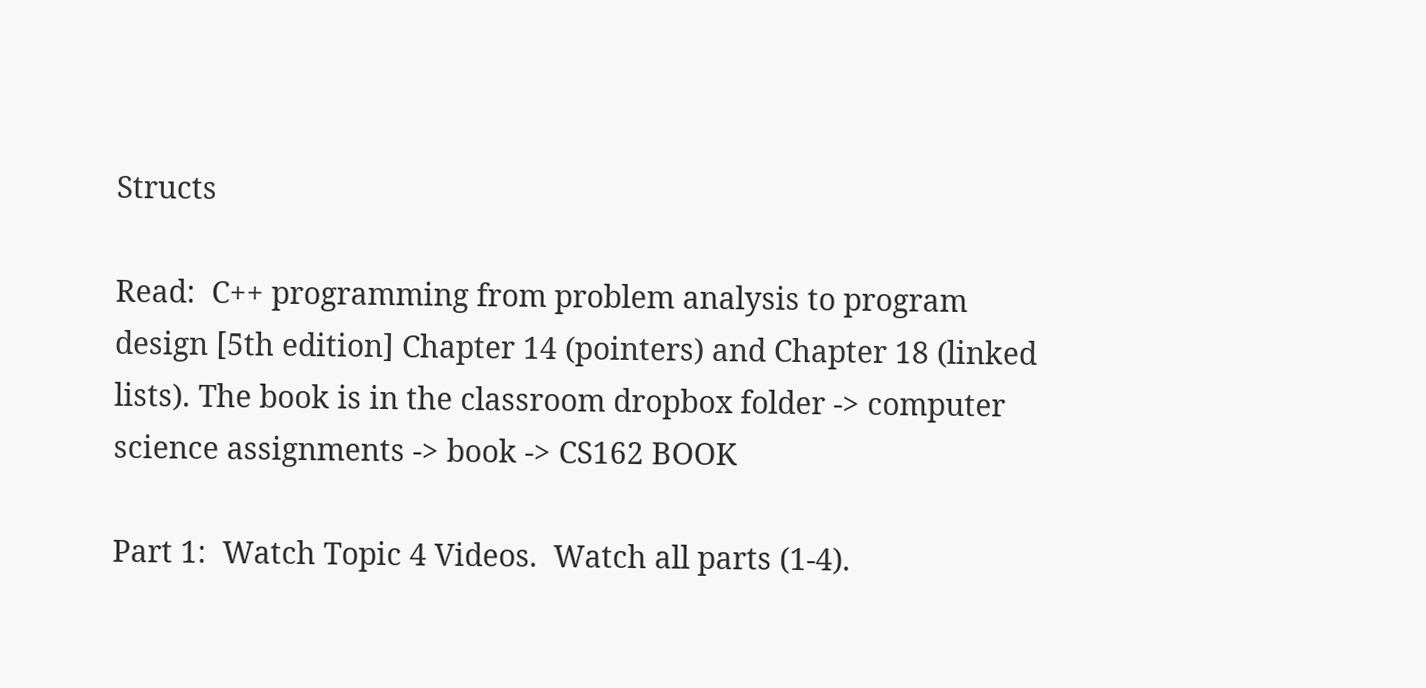Structs

Read:  C++ programming from problem analysis to program design [5th edition] Chapter 14 (pointers) and Chapter 18 (linked lists). The book is in the classroom dropbox folder -> computer science assignments -> book -> CS162 BOOK

Part 1:  Watch Topic 4 Videos.  Watch all parts (1-4).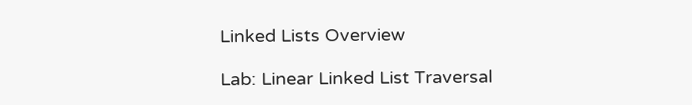Linked Lists Overview

Lab: Linear Linked List Traversal